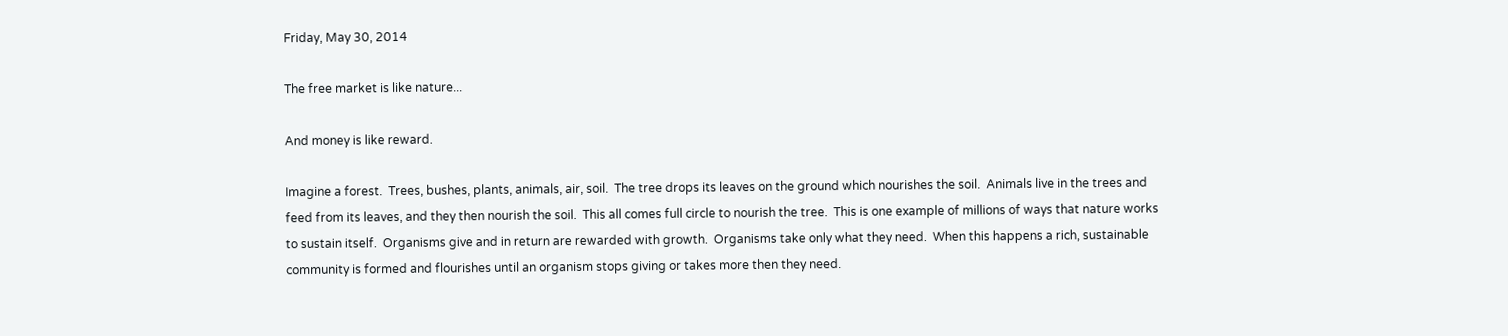Friday, May 30, 2014

The free market is like nature...

And money is like reward.

Imagine a forest.  Trees, bushes, plants, animals, air, soil.  The tree drops its leaves on the ground which nourishes the soil.  Animals live in the trees and feed from its leaves, and they then nourish the soil.  This all comes full circle to nourish the tree.  This is one example of millions of ways that nature works to sustain itself.  Organisms give and in return are rewarded with growth.  Organisms take only what they need.  When this happens a rich, sustainable  community is formed and flourishes until an organism stops giving or takes more then they need.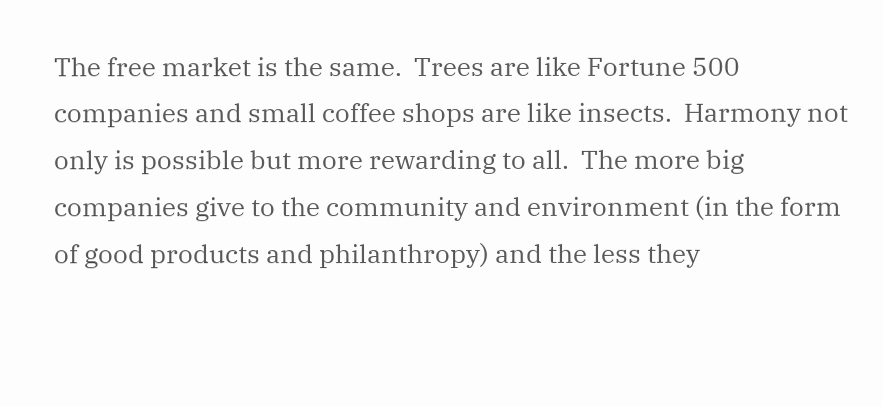The free market is the same.  Trees are like Fortune 500 companies and small coffee shops are like insects.  Harmony not only is possible but more rewarding to all.  The more big companies give to the community and environment (in the form of good products and philanthropy) and the less they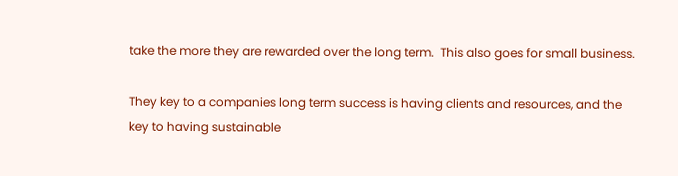take the more they are rewarded over the long term.  This also goes for small business.

They key to a companies long term success is having clients and resources, and the key to having sustainable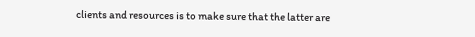clients and resources is to make sure that the latter are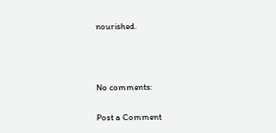nourished.



No comments:

Post a Comment